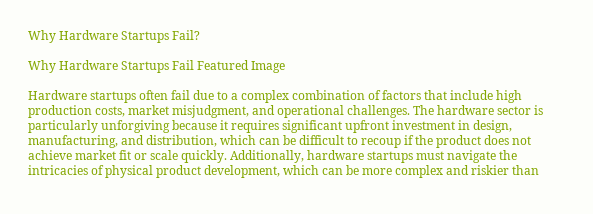Why Hardware Startups Fail?

Why Hardware Startups Fail Featured Image

Hardware startups often fail due to a complex combination of factors that include high production costs, market misjudgment, and operational challenges. The hardware sector is particularly unforgiving because it requires significant upfront investment in design, manufacturing, and distribution, which can be difficult to recoup if the product does not achieve market fit or scale quickly. Additionally, hardware startups must navigate the intricacies of physical product development, which can be more complex and riskier than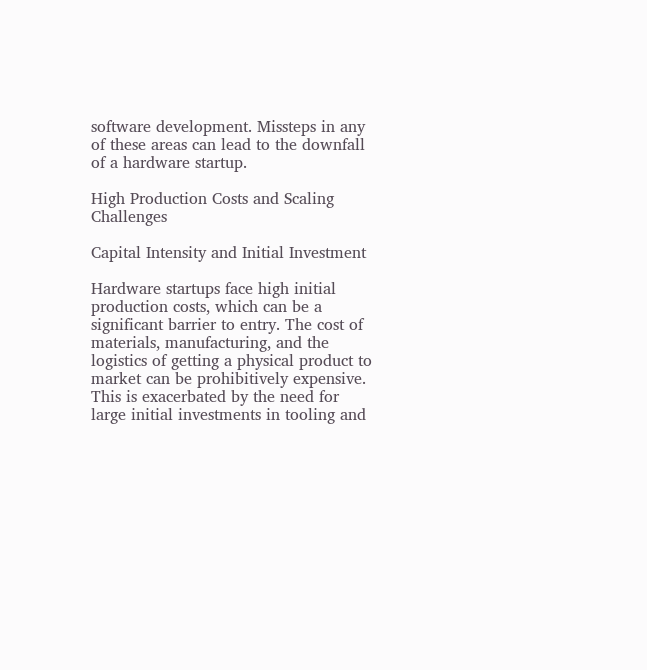software development. Missteps in any of these areas can lead to the downfall of a hardware startup.

High Production Costs and Scaling Challenges

Capital Intensity and Initial Investment

Hardware startups face high initial production costs, which can be a significant barrier to entry. The cost of materials, manufacturing, and the logistics of getting a physical product to market can be prohibitively expensive. This is exacerbated by the need for large initial investments in tooling and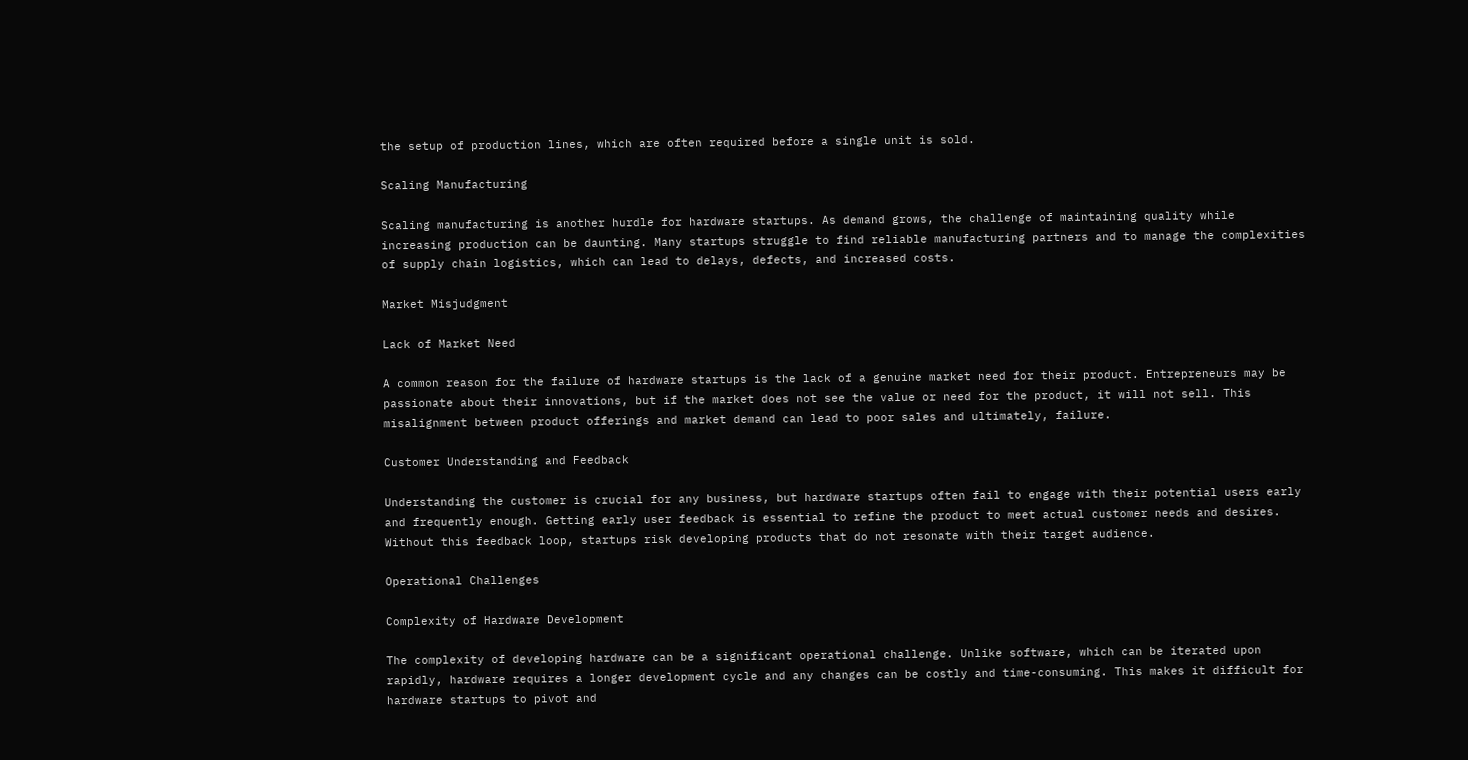the setup of production lines, which are often required before a single unit is sold.

Scaling Manufacturing

Scaling manufacturing is another hurdle for hardware startups. As demand grows, the challenge of maintaining quality while increasing production can be daunting. Many startups struggle to find reliable manufacturing partners and to manage the complexities of supply chain logistics, which can lead to delays, defects, and increased costs.

Market Misjudgment

Lack of Market Need

A common reason for the failure of hardware startups is the lack of a genuine market need for their product. Entrepreneurs may be passionate about their innovations, but if the market does not see the value or need for the product, it will not sell. This misalignment between product offerings and market demand can lead to poor sales and ultimately, failure.

Customer Understanding and Feedback

Understanding the customer is crucial for any business, but hardware startups often fail to engage with their potential users early and frequently enough. Getting early user feedback is essential to refine the product to meet actual customer needs and desires. Without this feedback loop, startups risk developing products that do not resonate with their target audience.

Operational Challenges

Complexity of Hardware Development

The complexity of developing hardware can be a significant operational challenge. Unlike software, which can be iterated upon rapidly, hardware requires a longer development cycle and any changes can be costly and time-consuming. This makes it difficult for hardware startups to pivot and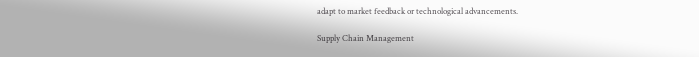adapt to market feedback or technological advancements.

Supply Chain Management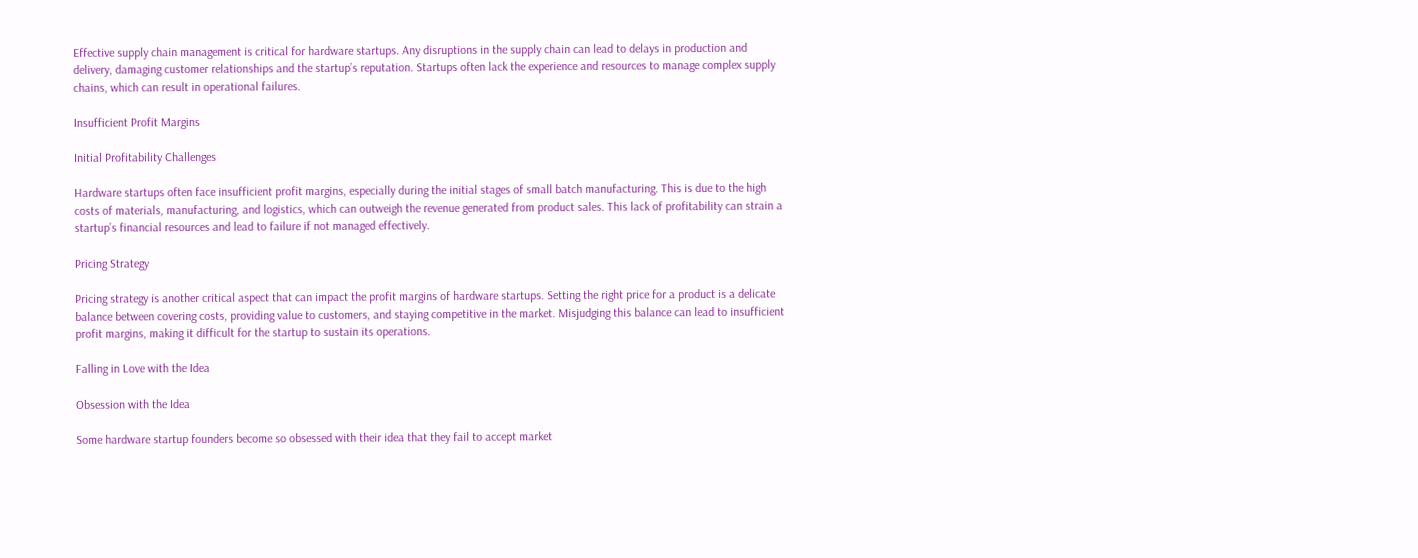Effective supply chain management is critical for hardware startups. Any disruptions in the supply chain can lead to delays in production and delivery, damaging customer relationships and the startup’s reputation. Startups often lack the experience and resources to manage complex supply chains, which can result in operational failures.

Insufficient Profit Margins

Initial Profitability Challenges

Hardware startups often face insufficient profit margins, especially during the initial stages of small batch manufacturing. This is due to the high costs of materials, manufacturing, and logistics, which can outweigh the revenue generated from product sales. This lack of profitability can strain a startup’s financial resources and lead to failure if not managed effectively.

Pricing Strategy

Pricing strategy is another critical aspect that can impact the profit margins of hardware startups. Setting the right price for a product is a delicate balance between covering costs, providing value to customers, and staying competitive in the market. Misjudging this balance can lead to insufficient profit margins, making it difficult for the startup to sustain its operations.

Falling in Love with the Idea

Obsession with the Idea

Some hardware startup founders become so obsessed with their idea that they fail to accept market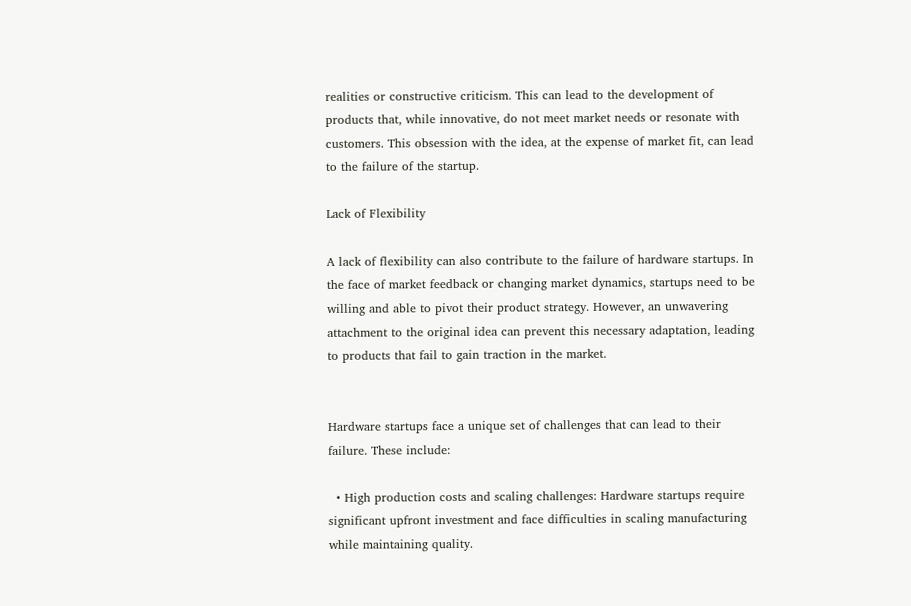realities or constructive criticism. This can lead to the development of products that, while innovative, do not meet market needs or resonate with customers. This obsession with the idea, at the expense of market fit, can lead to the failure of the startup.

Lack of Flexibility

A lack of flexibility can also contribute to the failure of hardware startups. In the face of market feedback or changing market dynamics, startups need to be willing and able to pivot their product strategy. However, an unwavering attachment to the original idea can prevent this necessary adaptation, leading to products that fail to gain traction in the market.


Hardware startups face a unique set of challenges that can lead to their failure. These include:

  • High production costs and scaling challenges: Hardware startups require significant upfront investment and face difficulties in scaling manufacturing while maintaining quality.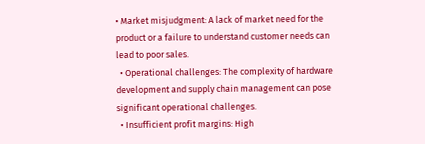• Market misjudgment: A lack of market need for the product or a failure to understand customer needs can lead to poor sales.
  • Operational challenges: The complexity of hardware development and supply chain management can pose significant operational challenges.
  • Insufficient profit margins: High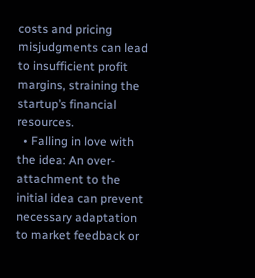costs and pricing misjudgments can lead to insufficient profit margins, straining the startup’s financial resources.
  • Falling in love with the idea: An over-attachment to the initial idea can prevent necessary adaptation to market feedback or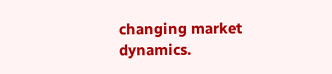changing market dynamics.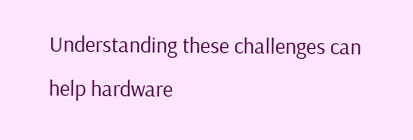Understanding these challenges can help hardware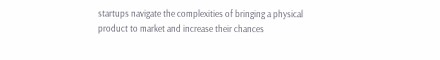startups navigate the complexities of bringing a physical product to market and increase their chances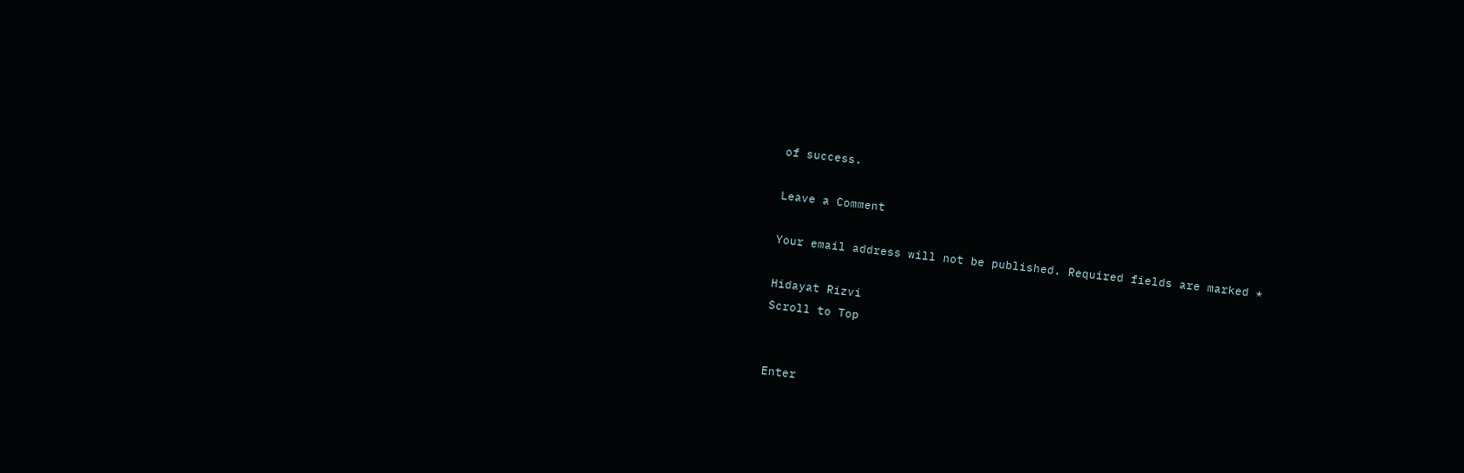of success.

Leave a Comment

Your email address will not be published. Required fields are marked *

Hidayat Rizvi
Scroll to Top


Enter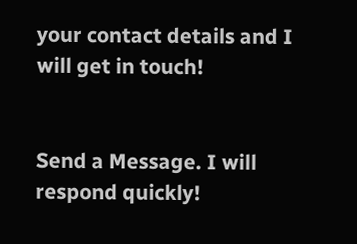your contact details and I will get in touch!


Send a Message. I will respond quickly!